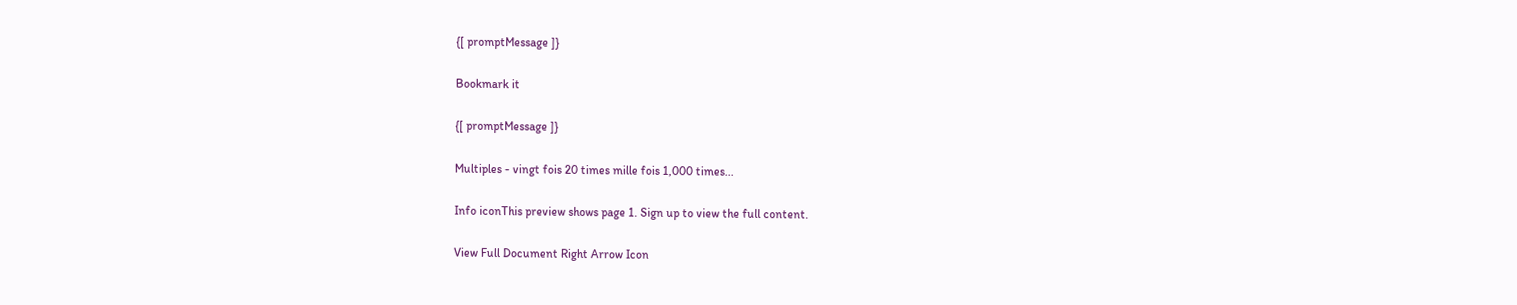{[ promptMessage ]}

Bookmark it

{[ promptMessage ]}

Multiples - vingt fois 20 times mille fois 1,000 times...

Info iconThis preview shows page 1. Sign up to view the full content.

View Full Document Right Arrow Icon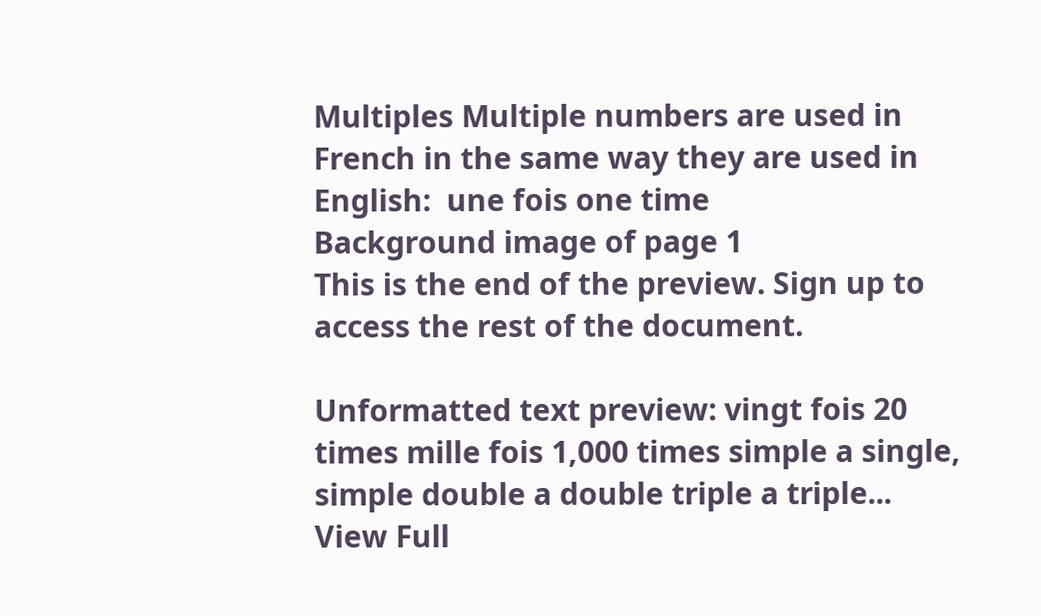Multiples Multiple numbers are used in French in the same way they are used in English:  une fois one time
Background image of page 1
This is the end of the preview. Sign up to access the rest of the document.

Unformatted text preview: vingt fois 20 times mille fois 1,000 times simple a single, simple double a double triple a triple...
View Full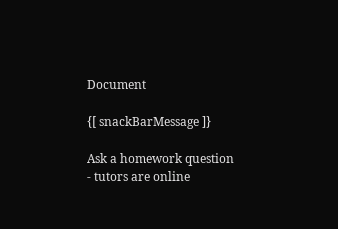Document

{[ snackBarMessage ]}

Ask a homework question - tutors are online